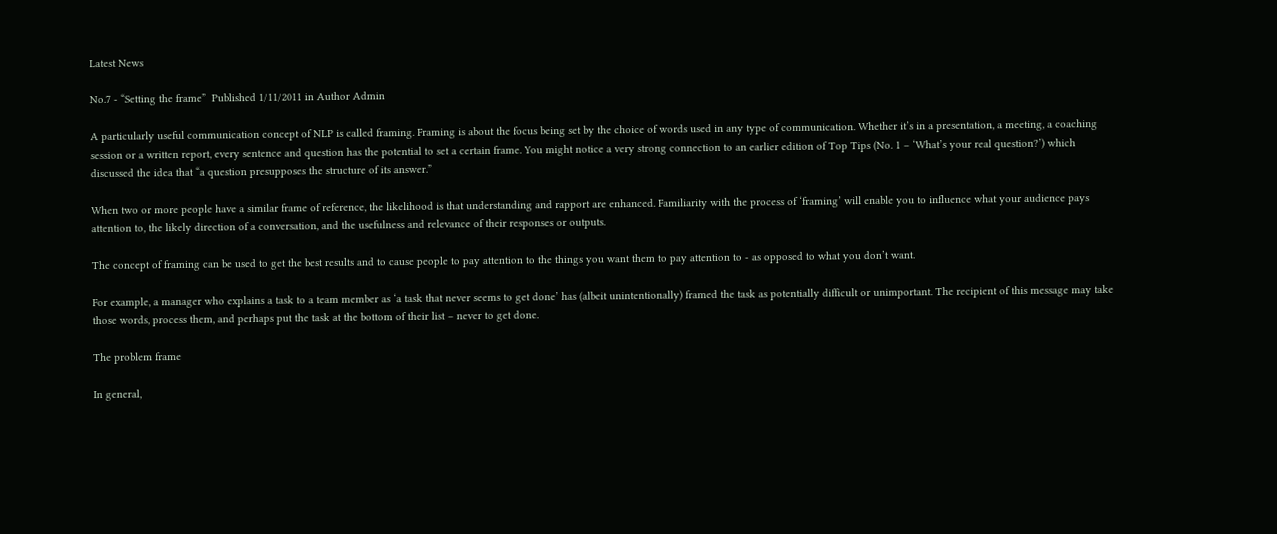Latest News

No.7 - “Setting the frame”  Published 1/11/2011 in Author Admin

A particularly useful communication concept of NLP is called framing. Framing is about the focus being set by the choice of words used in any type of communication. Whether it’s in a presentation, a meeting, a coaching session or a written report, every sentence and question has the potential to set a certain frame. You might notice a very strong connection to an earlier edition of Top Tips (No. 1 – ‘What’s your real question?’) which discussed the idea that “a question presupposes the structure of its answer.”

When two or more people have a similar frame of reference, the likelihood is that understanding and rapport are enhanced. Familiarity with the process of ‘framing’ will enable you to influence what your audience pays attention to, the likely direction of a conversation, and the usefulness and relevance of their responses or outputs.

The concept of framing can be used to get the best results and to cause people to pay attention to the things you want them to pay attention to - as opposed to what you don’t want.

For example, a manager who explains a task to a team member as ‘a task that never seems to get done’ has (albeit unintentionally) framed the task as potentially difficult or unimportant. The recipient of this message may take those words, process them, and perhaps put the task at the bottom of their list – never to get done.

The problem frame

In general,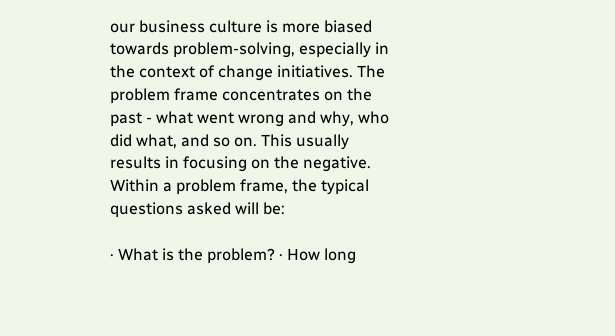our business culture is more biased towards problem-solving, especially in the context of change initiatives. The problem frame concentrates on the past - what went wrong and why, who did what, and so on. This usually results in focusing on the negative. Within a problem frame, the typical questions asked will be:

· What is the problem? · How long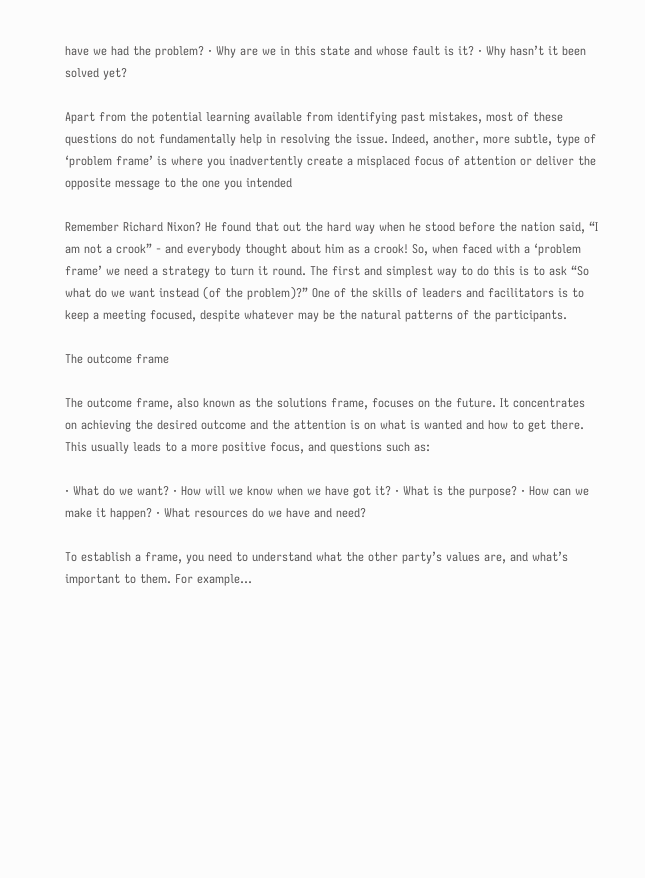have we had the problem? · Why are we in this state and whose fault is it? · Why hasn’t it been solved yet?

Apart from the potential learning available from identifying past mistakes, most of these questions do not fundamentally help in resolving the issue. Indeed, another, more subtle, type of ‘problem frame’ is where you inadvertently create a misplaced focus of attention or deliver the opposite message to the one you intended

Remember Richard Nixon? He found that out the hard way when he stood before the nation said, “I am not a crook” - and everybody thought about him as a crook! So, when faced with a ‘problem frame’ we need a strategy to turn it round. The first and simplest way to do this is to ask “So what do we want instead (of the problem)?” One of the skills of leaders and facilitators is to keep a meeting focused, despite whatever may be the natural patterns of the participants.

The outcome frame

The outcome frame, also known as the solutions frame, focuses on the future. It concentrates on achieving the desired outcome and the attention is on what is wanted and how to get there. This usually leads to a more positive focus, and questions such as:

· What do we want? · How will we know when we have got it? · What is the purpose? · How can we make it happen? · What resources do we have and need?

To establish a frame, you need to understand what the other party’s values are, and what’s important to them. For example...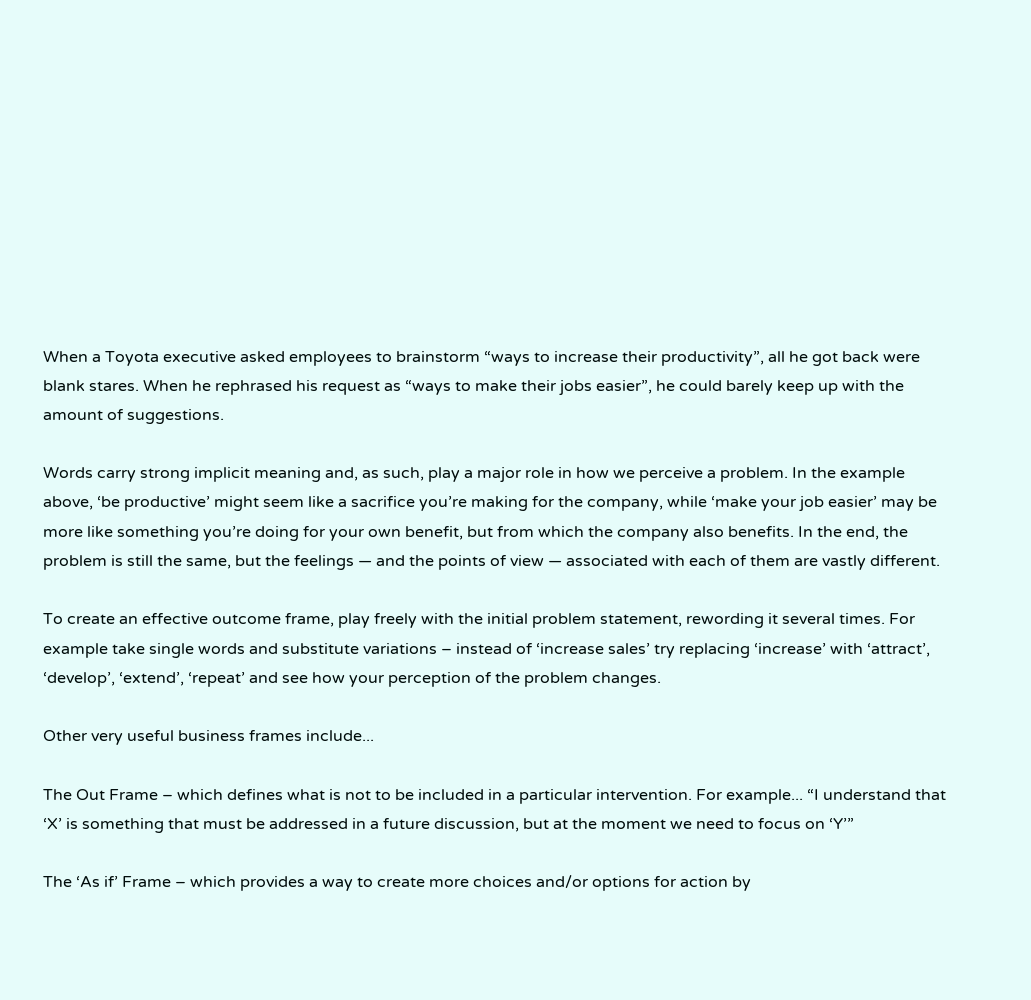When a Toyota executive asked employees to brainstorm “ways to increase their productivity”, all he got back were blank stares. When he rephrased his request as “ways to make their jobs easier”, he could barely keep up with the amount of suggestions.

Words carry strong implicit meaning and, as such, play a major role in how we perceive a problem. In the example above, ‘be productive’ might seem like a sacrifice you’re making for the company, while ‘make your job easier’ may be more like something you’re doing for your own benefit, but from which the company also benefits. In the end, the problem is still the same, but the feelings — and the points of view — associated with each of them are vastly different.

To create an effective outcome frame, play freely with the initial problem statement, rewording it several times. For example take single words and substitute variations – instead of ‘increase sales’ try replacing ‘increase’ with ‘attract’, ‘develop’, ‘extend’, ‘repeat’ and see how your perception of the problem changes.

Other very useful business frames include...

The Out Frame – which defines what is not to be included in a particular intervention. For example... “I understand that ‘X’ is something that must be addressed in a future discussion, but at the moment we need to focus on ‘Y’”

The ‘As if’ Frame – which provides a way to create more choices and/or options for action by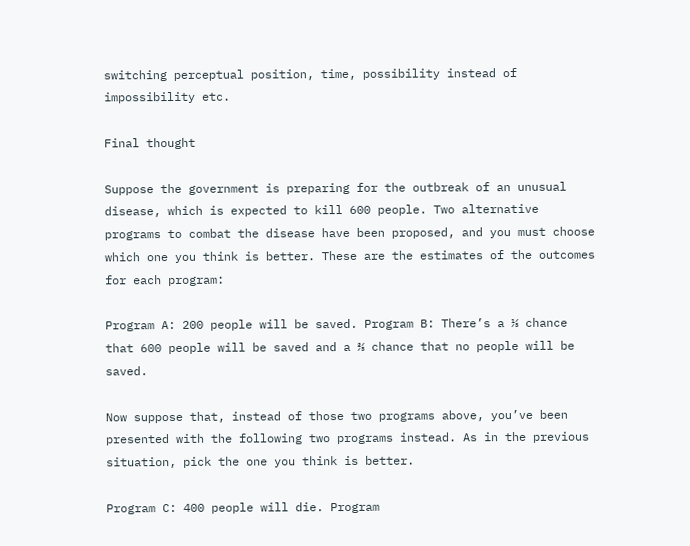switching perceptual position, time, possibility instead of impossibility etc.

Final thought

Suppose the government is preparing for the outbreak of an unusual disease, which is expected to kill 600 people. Two alternative programs to combat the disease have been proposed, and you must choose which one you think is better. These are the estimates of the outcomes for each program:

Program A: 200 people will be saved. Program B: There’s a ⅓ chance that 600 people will be saved and a ⅔ chance that no people will be saved.

Now suppose that, instead of those two programs above, you’ve been presented with the following two programs instead. As in the previous situation, pick the one you think is better.

Program C: 400 people will die. Program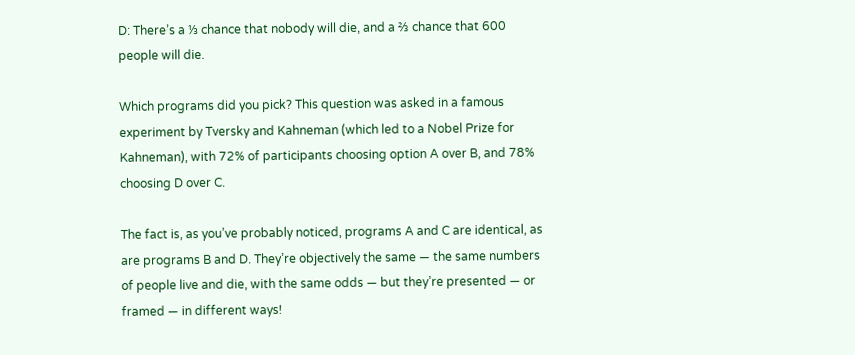D: There’s a ⅓ chance that nobody will die, and a ⅔ chance that 600 people will die.

Which programs did you pick? This question was asked in a famous experiment by Tversky and Kahneman (which led to a Nobel Prize for Kahneman), with 72% of participants choosing option A over B, and 78% choosing D over C.

The fact is, as you’ve probably noticed, programs A and C are identical, as are programs B and D. They’re objectively the same — the same numbers of people live and die, with the same odds — but they’re presented — or framed — in different ways!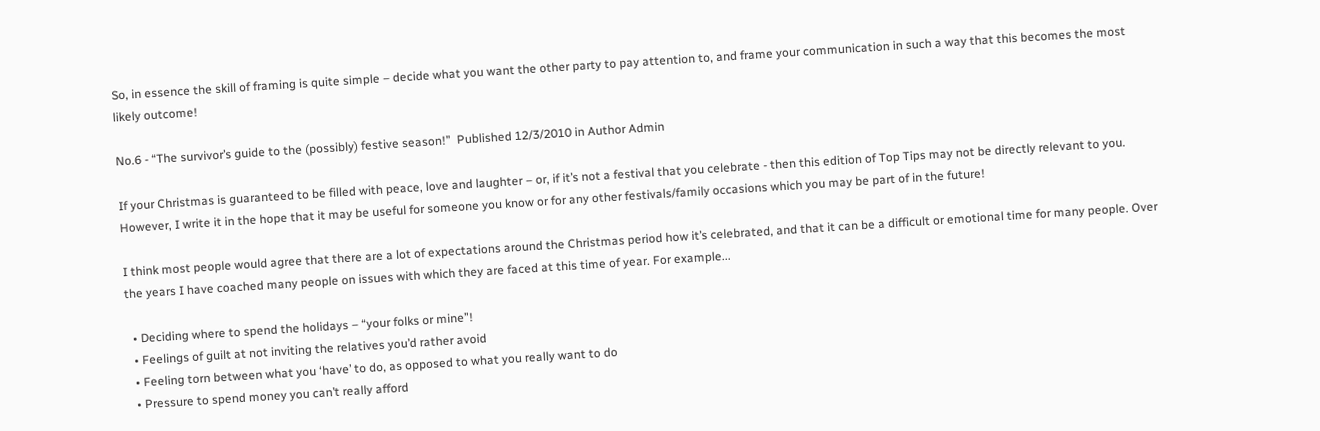So, in essence the skill of framing is quite simple – decide what you want the other party to pay attention to, and frame your communication in such a way that this becomes the most likely outcome!

No.6 - “The survivor’s guide to the (possibly) festive season!”  Published 12/3/2010 in Author Admin

If your Christmas is guaranteed to be filled with peace, love and laughter – or, if it’s not a festival that you celebrate - then this edition of Top Tips may not be directly relevant to you. However, I write it in the hope that it may be useful for someone you know or for any other festivals/family occasions which you may be part of in the future!

I think most people would agree that there are a lot of expectations around the Christmas period how it’s celebrated, and that it can be a difficult or emotional time for many people. Over the years I have coached many people on issues with which they are faced at this time of year. For example...

  • Deciding where to spend the holidays – “your folks or mine”!
  • Feelings of guilt at not inviting the relatives you’d rather avoid
  • Feeling torn between what you ‘have’ to do, as opposed to what you really want to do
  • Pressure to spend money you can’t really afford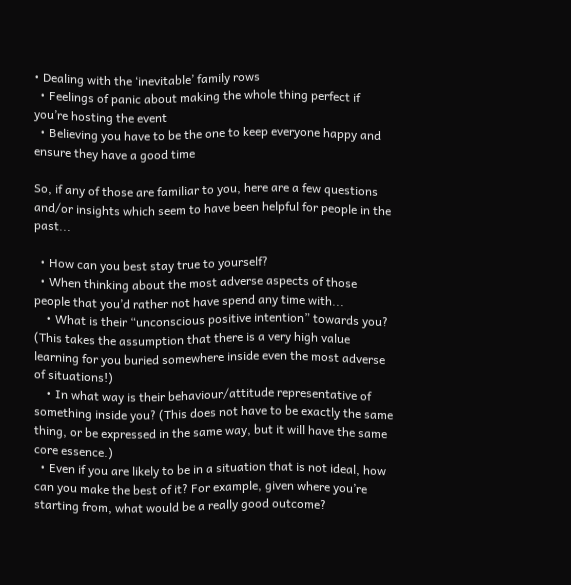• Dealing with the ‘inevitable’ family rows
  • Feelings of panic about making the whole thing perfect if you’re hosting the event
  • Believing you have to be the one to keep everyone happy and ensure they have a good time

So, if any of those are familiar to you, here are a few questions and/or insights which seem to have been helpful for people in the past...

  • How can you best stay true to yourself?
  • When thinking about the most adverse aspects of those people that you’d rather not have spend any time with...
    • What is their “unconscious positive intention” towards you? (This takes the assumption that there is a very high value learning for you buried somewhere inside even the most adverse of situations!)
    • In what way is their behaviour/attitude representative of something inside you? (This does not have to be exactly the same thing, or be expressed in the same way, but it will have the same core essence.)
  • Even if you are likely to be in a situation that is not ideal, how can you make the best of it? For example, given where you’re starting from, what would be a really good outcome?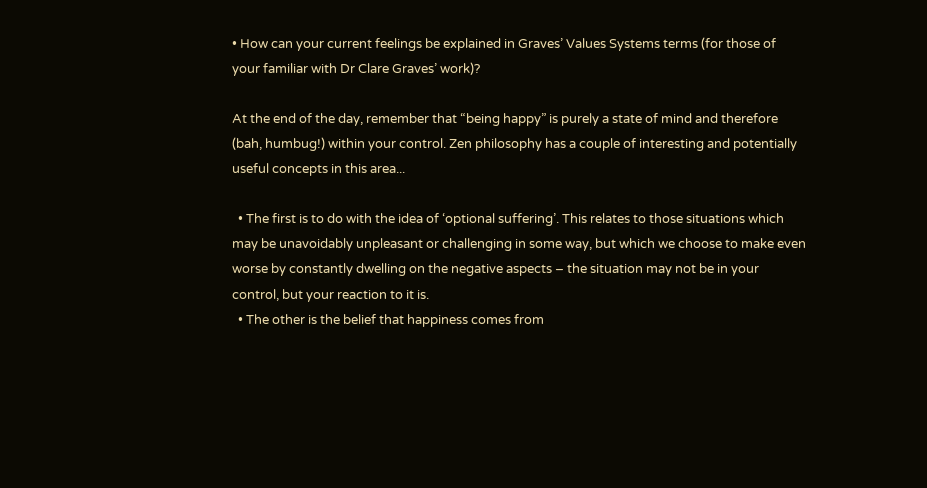• How can your current feelings be explained in Graves’ Values Systems terms (for those of your familiar with Dr Clare Graves’ work)?

At the end of the day, remember that “being happy” is purely a state of mind and therefore (bah, humbug!) within your control. Zen philosophy has a couple of interesting and potentially useful concepts in this area...

  • The first is to do with the idea of ‘optional suffering’. This relates to those situations which may be unavoidably unpleasant or challenging in some way, but which we choose to make even worse by constantly dwelling on the negative aspects – the situation may not be in your control, but your reaction to it is.
  • The other is the belief that happiness comes from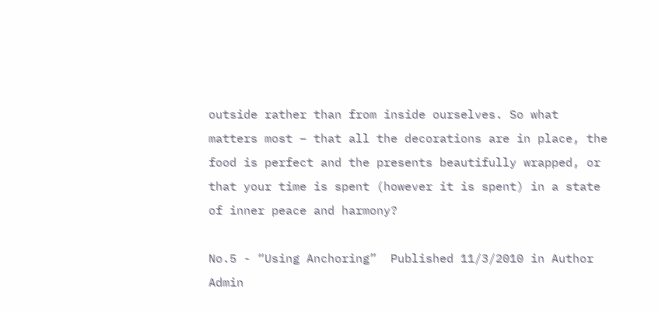outside rather than from inside ourselves. So what matters most – that all the decorations are in place, the food is perfect and the presents beautifully wrapped, or that your time is spent (however it is spent) in a state of inner peace and harmony?

No.5 - “Using Anchoring”  Published 11/3/2010 in Author Admin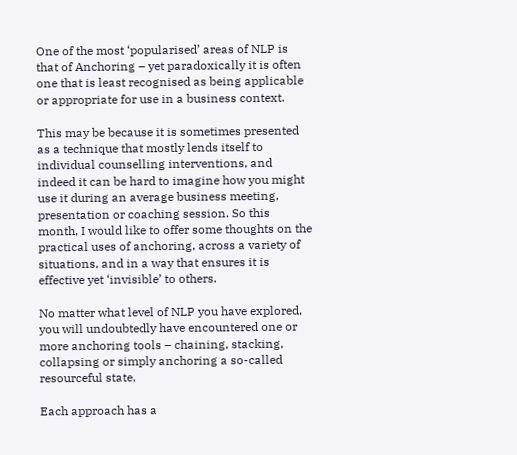One of the most ‘popularised’ areas of NLP is that of Anchoring – yet paradoxically it is often one that is least recognised as being applicable or appropriate for use in a business context.

This may be because it is sometimes presented as a technique that mostly lends itself to individual counselling interventions, and indeed it can be hard to imagine how you might use it during an average business meeting, presentation or coaching session. So this month, I would like to offer some thoughts on the practical uses of anchoring, across a variety of situations, and in a way that ensures it is effective yet ‘invisible’ to others.

No matter what level of NLP you have explored, you will undoubtedly have encountered one or more anchoring tools – chaining, stacking, collapsing or simply anchoring a so-called resourceful state.

Each approach has a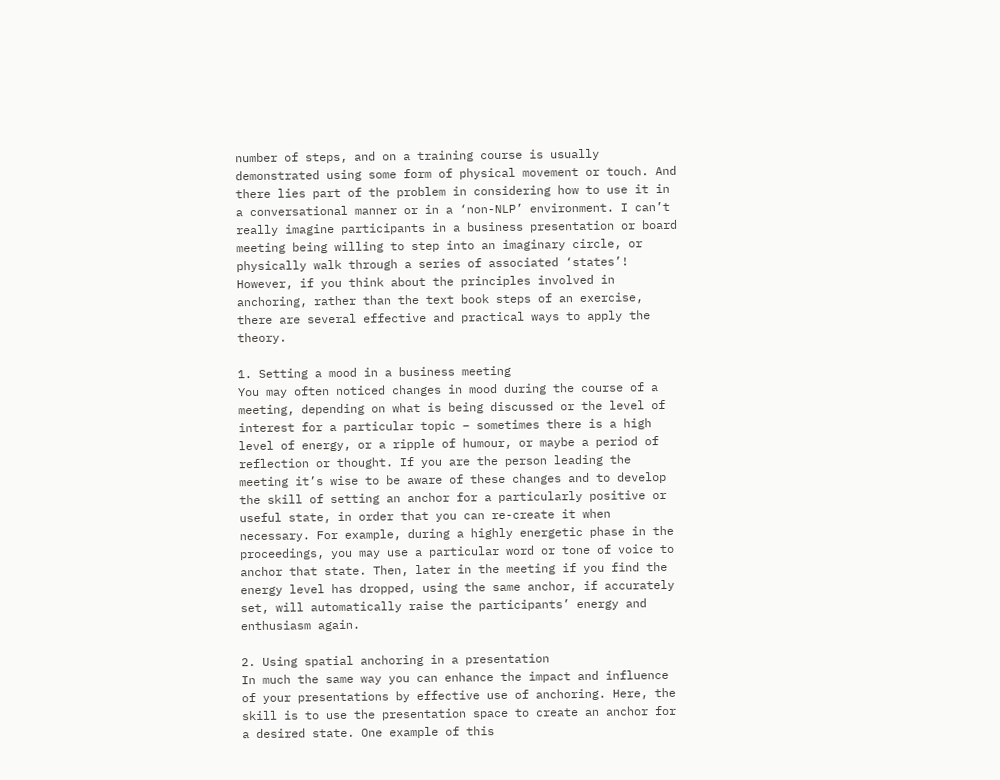number of steps, and on a training course is usually demonstrated using some form of physical movement or touch. And there lies part of the problem in considering how to use it in a conversational manner or in a ‘non-NLP’ environment. I can’t really imagine participants in a business presentation or board meeting being willing to step into an imaginary circle, or physically walk through a series of associated ‘states’! However, if you think about the principles involved in anchoring, rather than the text book steps of an exercise, there are several effective and practical ways to apply the theory.

1. Setting a mood in a business meeting
You may often noticed changes in mood during the course of a meeting, depending on what is being discussed or the level of interest for a particular topic – sometimes there is a high level of energy, or a ripple of humour, or maybe a period of reflection or thought. If you are the person leading the meeting it’s wise to be aware of these changes and to develop the skill of setting an anchor for a particularly positive or useful state, in order that you can re-create it when necessary. For example, during a highly energetic phase in the proceedings, you may use a particular word or tone of voice to anchor that state. Then, later in the meeting if you find the energy level has dropped, using the same anchor, if accurately set, will automatically raise the participants’ energy and enthusiasm again.

2. Using spatial anchoring in a presentation
In much the same way you can enhance the impact and influence of your presentations by effective use of anchoring. Here, the skill is to use the presentation space to create an anchor for a desired state. One example of this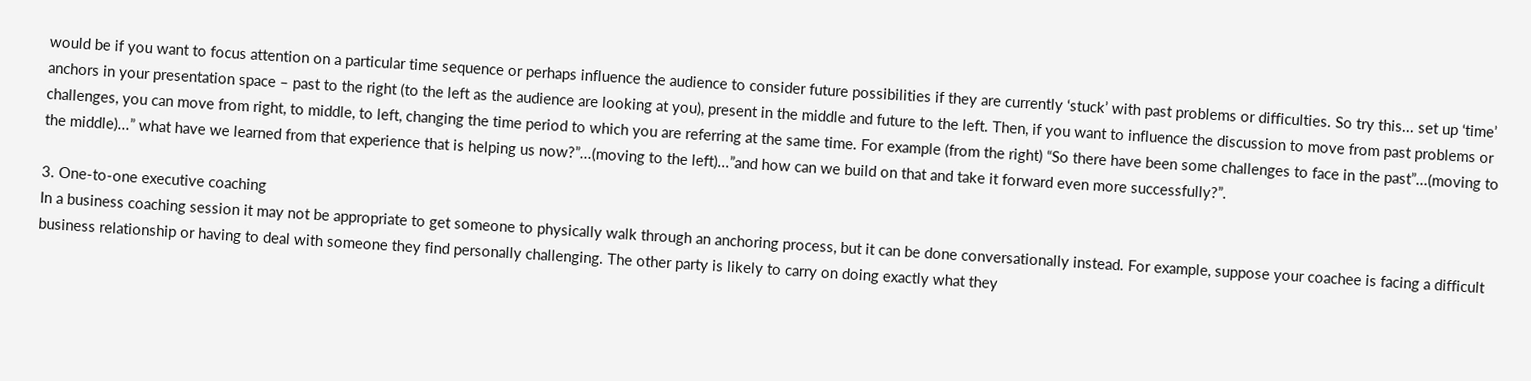would be if you want to focus attention on a particular time sequence or perhaps influence the audience to consider future possibilities if they are currently ‘stuck’ with past problems or difficulties. So try this... set up ‘time’ anchors in your presentation space – past to the right (to the left as the audience are looking at you), present in the middle and future to the left. Then, if you want to influence the discussion to move from past problems or challenges, you can move from right, to middle, to left, changing the time period to which you are referring at the same time. For example (from the right) “So there have been some challenges to face in the past”...(moving to the middle)...” what have we learned from that experience that is helping us now?”...(moving to the left)...”and how can we build on that and take it forward even more successfully?”.

3. One-to-one executive coaching
In a business coaching session it may not be appropriate to get someone to physically walk through an anchoring process, but it can be done conversationally instead. For example, suppose your coachee is facing a difficult business relationship or having to deal with someone they find personally challenging. The other party is likely to carry on doing exactly what they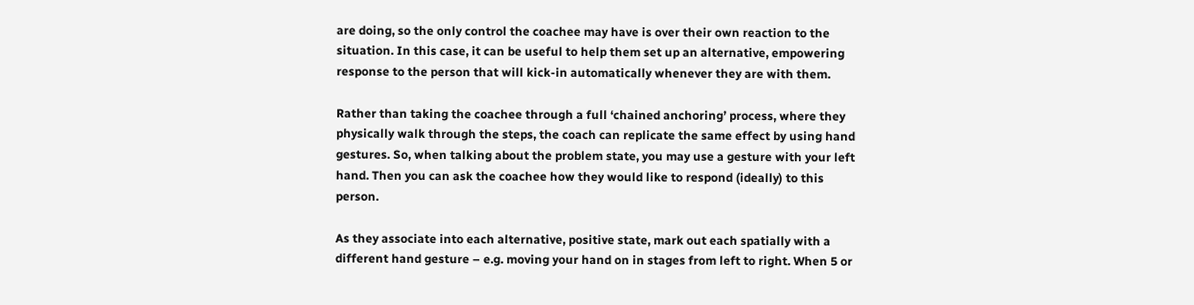are doing, so the only control the coachee may have is over their own reaction to the situation. In this case, it can be useful to help them set up an alternative, empowering response to the person that will kick-in automatically whenever they are with them.

Rather than taking the coachee through a full ‘chained anchoring’ process, where they physically walk through the steps, the coach can replicate the same effect by using hand gestures. So, when talking about the problem state, you may use a gesture with your left hand. Then you can ask the coachee how they would like to respond (ideally) to this person.

As they associate into each alternative, positive state, mark out each spatially with a different hand gesture – e.g. moving your hand on in stages from left to right. When 5 or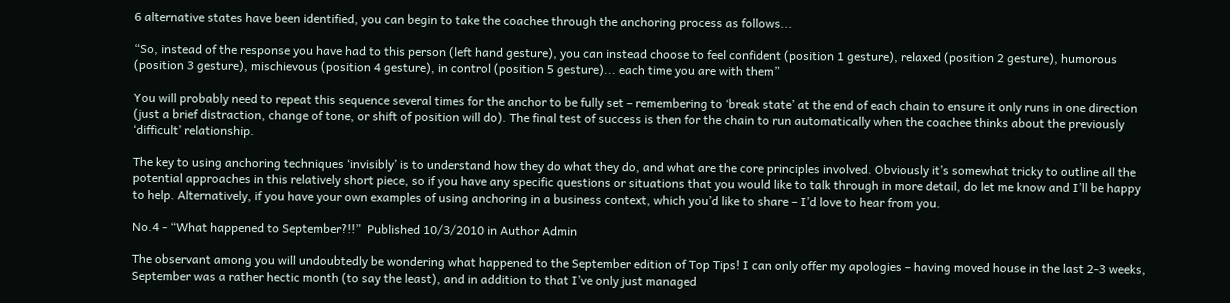6 alternative states have been identified, you can begin to take the coachee through the anchoring process as follows...

“So, instead of the response you have had to this person (left hand gesture), you can instead choose to feel confident (position 1 gesture), relaxed (position 2 gesture), humorous (position 3 gesture), mischievous (position 4 gesture), in control (position 5 gesture)... each time you are with them”

You will probably need to repeat this sequence several times for the anchor to be fully set – remembering to ‘break state’ at the end of each chain to ensure it only runs in one direction (just a brief distraction, change of tone, or shift of position will do). The final test of success is then for the chain to run automatically when the coachee thinks about the previously ‘difficult’ relationship.

The key to using anchoring techniques ‘invisibly’ is to understand how they do what they do, and what are the core principles involved. Obviously it’s somewhat tricky to outline all the potential approaches in this relatively short piece, so if you have any specific questions or situations that you would like to talk through in more detail, do let me know and I’ll be happy to help. Alternatively, if you have your own examples of using anchoring in a business context, which you’d like to share – I’d love to hear from you.

No.4 - “What happened to September?!!”  Published 10/3/2010 in Author Admin

The observant among you will undoubtedly be wondering what happened to the September edition of Top Tips! I can only offer my apologies – having moved house in the last 2-3 weeks, September was a rather hectic month (to say the least), and in addition to that I’ve only just managed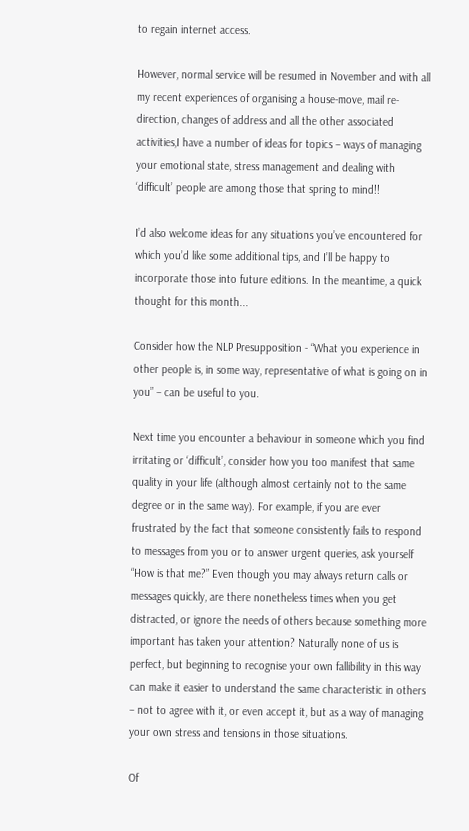to regain internet access.

However, normal service will be resumed in November and with all my recent experiences of organising a house-move, mail re-direction, changes of address and all the other associated activities,I have a number of ideas for topics – ways of managing your emotional state, stress management and dealing with ‘difficult’ people are among those that spring to mind!!

I’d also welcome ideas for any situations you’ve encountered for which you’d like some additional tips, and I’ll be happy to incorporate those into future editions. In the meantime, a quick thought for this month...

Consider how the NLP Presupposition - “What you experience in other people is, in some way, representative of what is going on in you” – can be useful to you.

Next time you encounter a behaviour in someone which you find irritating or ‘difficult’, consider how you too manifest that same quality in your life (although almost certainly not to the same degree or in the same way). For example, if you are ever frustrated by the fact that someone consistently fails to respond to messages from you or to answer urgent queries, ask yourself “How is that me?” Even though you may always return calls or messages quickly, are there nonetheless times when you get distracted, or ignore the needs of others because something more important has taken your attention? Naturally none of us is perfect, but beginning to recognise your own fallibility in this way can make it easier to understand the same characteristic in others – not to agree with it, or even accept it, but as a way of managing your own stress and tensions in those situations.

Of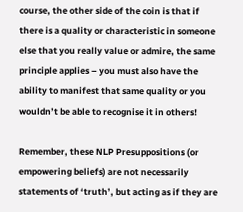course, the other side of the coin is that if there is a quality or characteristic in someone else that you really value or admire, the same principle applies – you must also have the ability to manifest that same quality or you wouldn’t be able to recognise it in others!

Remember, these NLP Presuppositions (or empowering beliefs) are not necessarily statements of ‘truth’, but acting as if they are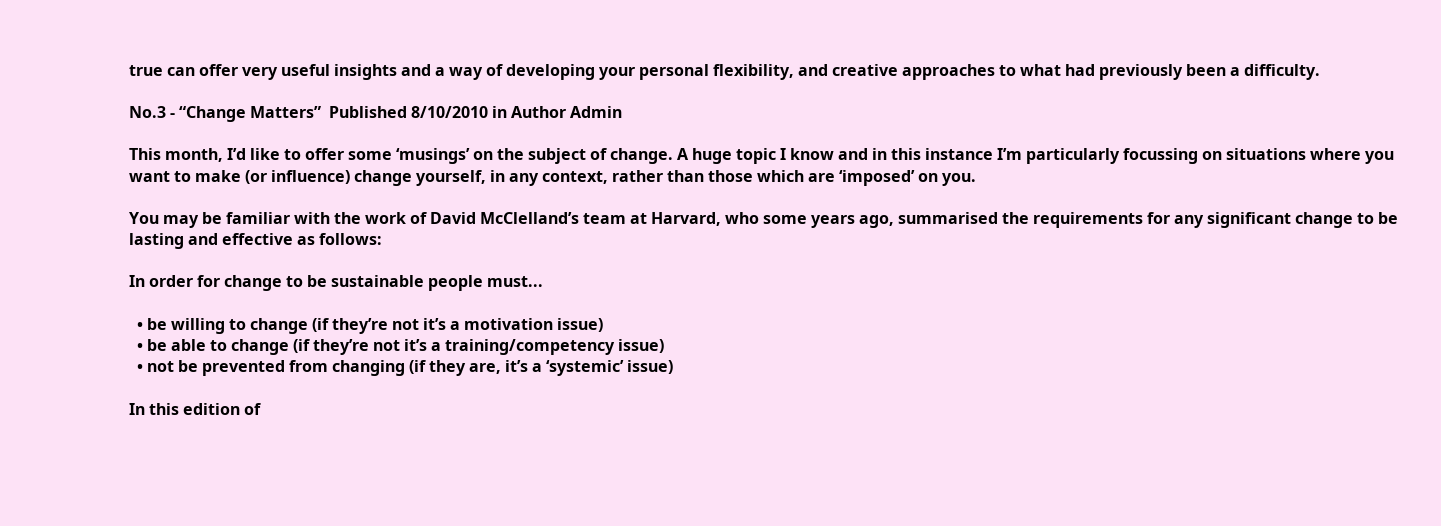true can offer very useful insights and a way of developing your personal flexibility, and creative approaches to what had previously been a difficulty.

No.3 - “Change Matters”  Published 8/10/2010 in Author Admin

This month, I’d like to offer some ‘musings’ on the subject of change. A huge topic I know and in this instance I’m particularly focussing on situations where you want to make (or influence) change yourself, in any context, rather than those which are ‘imposed’ on you.

You may be familiar with the work of David McClelland’s team at Harvard, who some years ago, summarised the requirements for any significant change to be lasting and effective as follows:

In order for change to be sustainable people must...

  • be willing to change (if they’re not it’s a motivation issue)
  • be able to change (if they’re not it’s a training/competency issue)
  • not be prevented from changing (if they are, it’s a ‘systemic’ issue)

In this edition of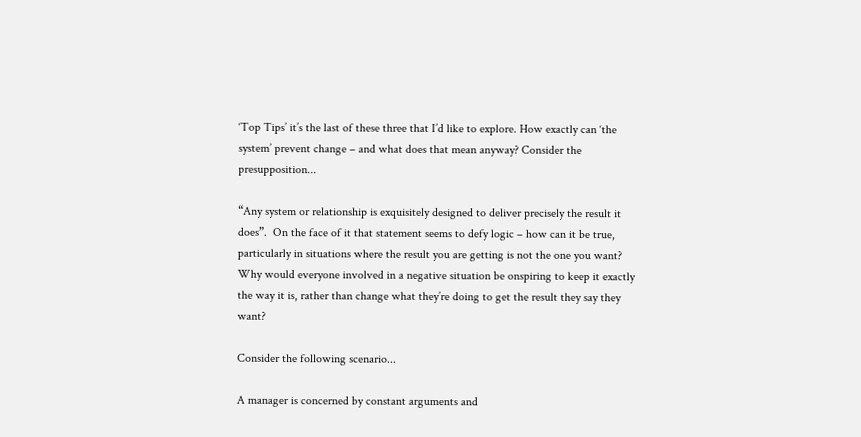‘Top Tips’ it’s the last of these three that I’d like to explore. How exactly can ‘the system’ prevent change – and what does that mean anyway? Consider the presupposition...

“Any system or relationship is exquisitely designed to deliver precisely the result it does”.  On the face of it that statement seems to defy logic – how can it be true, particularly in situations where the result you are getting is not the one you want? Why would everyone involved in a negative situation be onspiring to keep it exactly the way it is, rather than change what they’re doing to get the result they say they want?

Consider the following scenario...

A manager is concerned by constant arguments and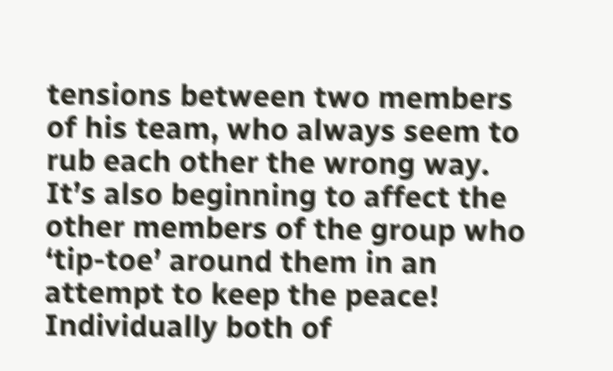tensions between two members of his team, who always seem to rub each other the wrong way. It’s also beginning to affect the other members of the group who ‘tip-toe’ around them in an attempt to keep the peace! Individually both of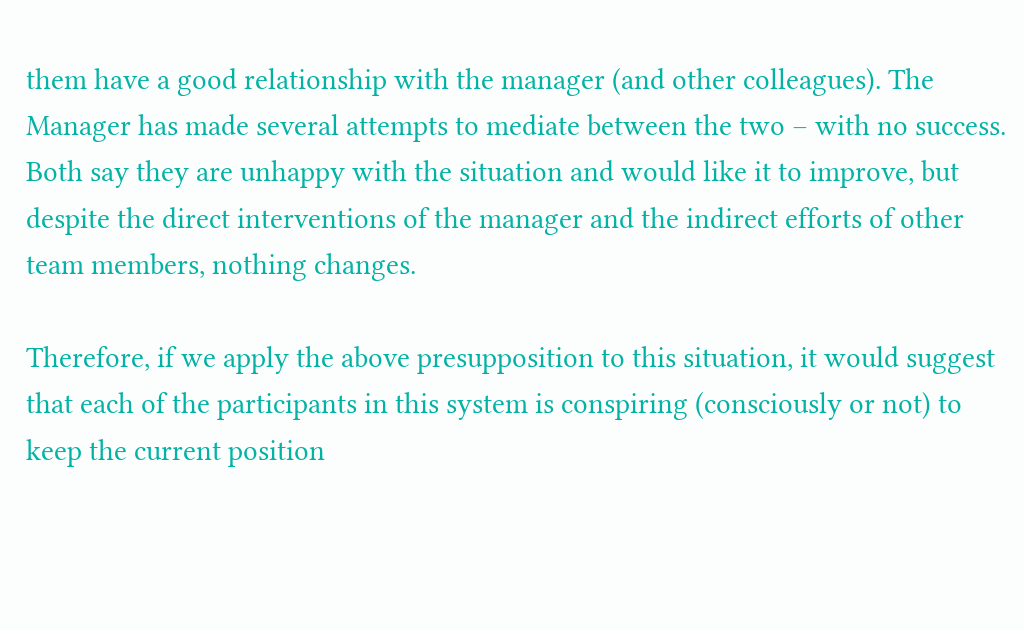them have a good relationship with the manager (and other colleagues). The Manager has made several attempts to mediate between the two – with no success. Both say they are unhappy with the situation and would like it to improve, but despite the direct interventions of the manager and the indirect efforts of other team members, nothing changes.

Therefore, if we apply the above presupposition to this situation, it would suggest that each of the participants in this system is conspiring (consciously or not) to keep the current position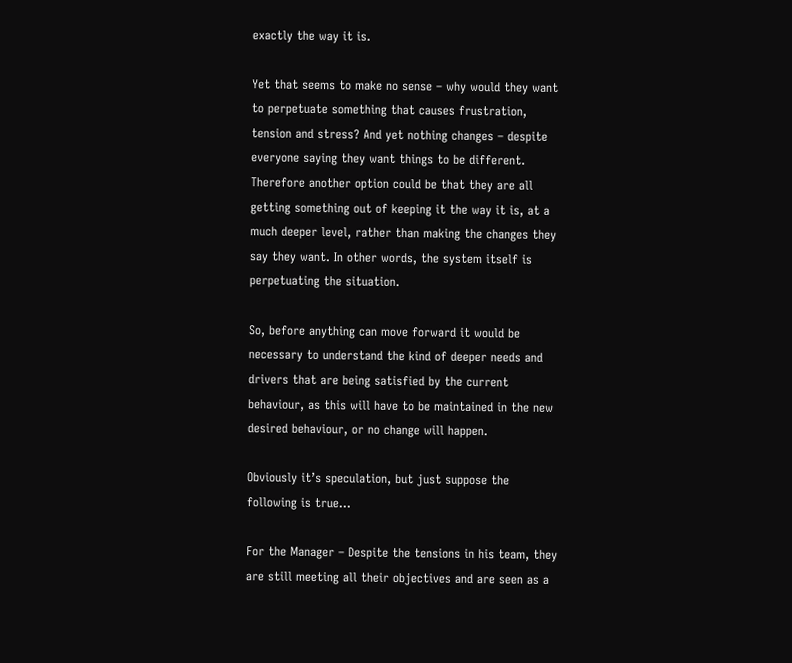exactly the way it is.

Yet that seems to make no sense – why would they want to perpetuate something that causes frustration, tension and stress? And yet nothing changes – despite everyone saying they want things to be different. Therefore another option could be that they are all getting something out of keeping it the way it is, at a much deeper level, rather than making the changes they say they want. In other words, the system itself is perpetuating the situation.

So, before anything can move forward it would be necessary to understand the kind of deeper needs and drivers that are being satisfied by the current behaviour, as this will have to be maintained in the new desired behaviour, or no change will happen.

Obviously it’s speculation, but just suppose the following is true...

For the Manager – Despite the tensions in his team, they are still meeting all their objectives and are seen as a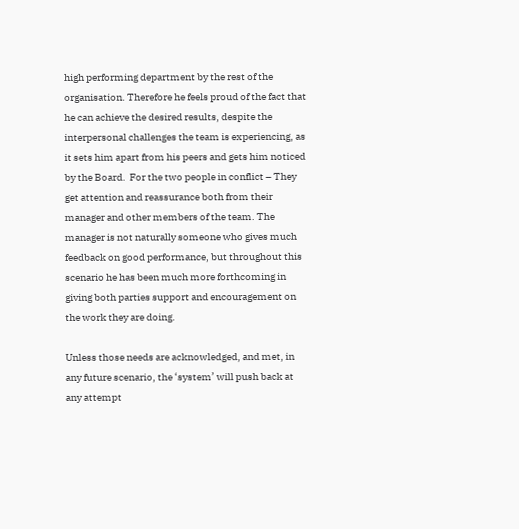high performing department by the rest of the organisation. Therefore he feels proud of the fact that he can achieve the desired results, despite the interpersonal challenges the team is experiencing, as it sets him apart from his peers and gets him noticed by the Board.  For the two people in conflict – They get attention and reassurance both from their manager and other members of the team. The manager is not naturally someone who gives much feedback on good performance, but throughout this scenario he has been much more forthcoming in giving both parties support and encouragement on the work they are doing.

Unless those needs are acknowledged, and met, in any future scenario, the ‘system’ will push back at any attempt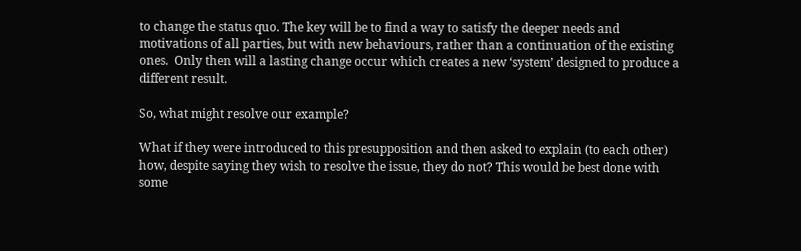to change the status quo. The key will be to find a way to satisfy the deeper needs and motivations of all parties, but with new behaviours, rather than a continuation of the existing ones.  Only then will a lasting change occur which creates a new ‘system’ designed to produce a different result.

So, what might resolve our example?

What if they were introduced to this presupposition and then asked to explain (to each other) how, despite saying they wish to resolve the issue, they do not? This would be best done with some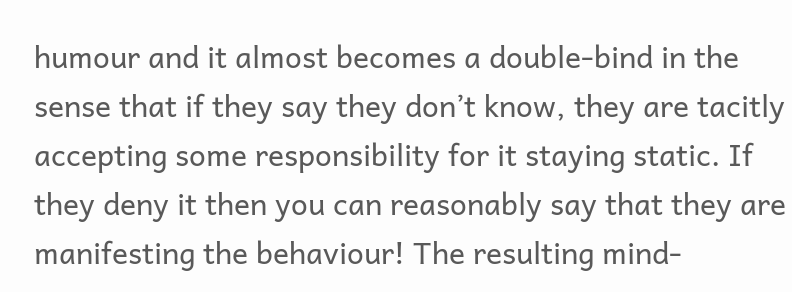humour and it almost becomes a double-bind in the sense that if they say they don’t know, they are tacitly accepting some responsibility for it staying static. If they deny it then you can reasonably say that they are manifesting the behaviour! The resulting mind-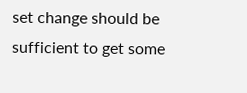set change should be sufficient to get some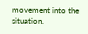movement into the situation.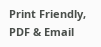Print Friendly, PDF & Email